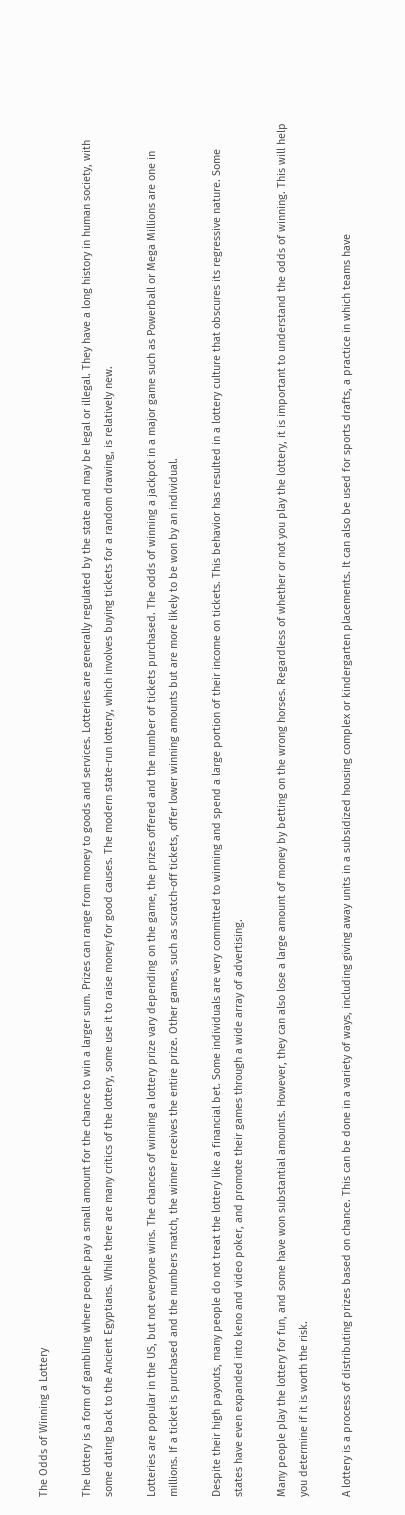The Odds of Winning a Lottery

The lottery is a form of gambling where people pay a small amount for the chance to win a larger sum. Prizes can range from money to goods and services. Lotteries are generally regulated by the state and may be legal or illegal. They have a long history in human society, with some dating back to the Ancient Egyptians. While there are many critics of the lottery, some use it to raise money for good causes. The modern state-run lottery, which involves buying tickets for a random drawing, is relatively new.

Lotteries are popular in the US, but not everyone wins. The chances of winning a lottery prize vary depending on the game, the prizes offered and the number of tickets purchased. The odds of winning a jackpot in a major game such as Powerball or Mega Millions are one in millions. If a ticket is purchased and the numbers match, the winner receives the entire prize. Other games, such as scratch-off tickets, offer lower winning amounts but are more likely to be won by an individual.

Despite their high payouts, many people do not treat the lottery like a financial bet. Some individuals are very committed to winning and spend a large portion of their income on tickets. This behavior has resulted in a lottery culture that obscures its regressive nature. Some states have even expanded into keno and video poker, and promote their games through a wide array of advertising.

Many people play the lottery for fun, and some have won substantial amounts. However, they can also lose a large amount of money by betting on the wrong horses. Regardless of whether or not you play the lottery, it is important to understand the odds of winning. This will help you determine if it is worth the risk.

A lottery is a process of distributing prizes based on chance. This can be done in a variety of ways, including giving away units in a subsidized housing complex or kindergarten placements. It can also be used for sports drafts, a practice in which teams have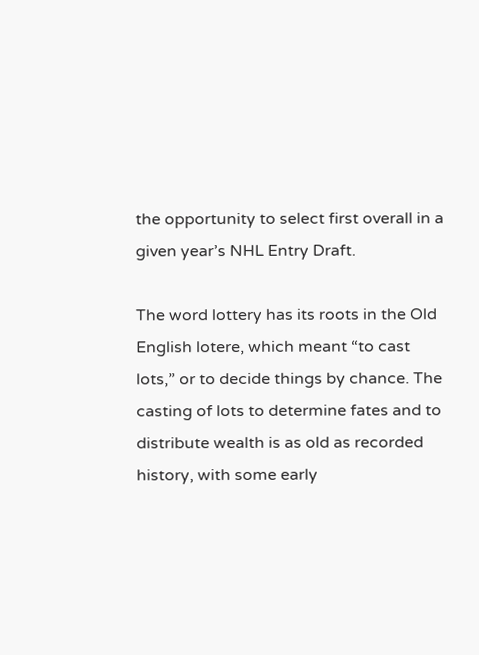the opportunity to select first overall in a given year’s NHL Entry Draft.

The word lottery has its roots in the Old English lotere, which meant “to cast lots,” or to decide things by chance. The casting of lots to determine fates and to distribute wealth is as old as recorded history, with some early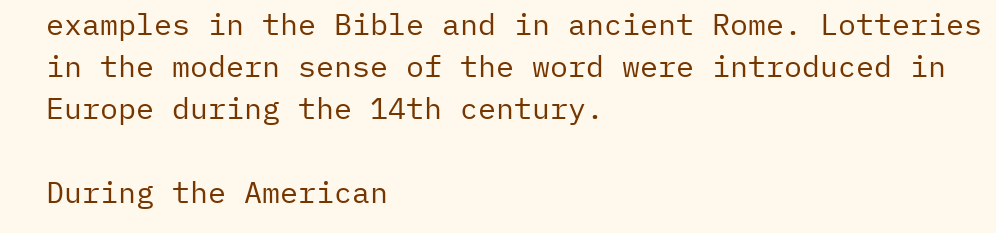examples in the Bible and in ancient Rome. Lotteries in the modern sense of the word were introduced in Europe during the 14th century.

During the American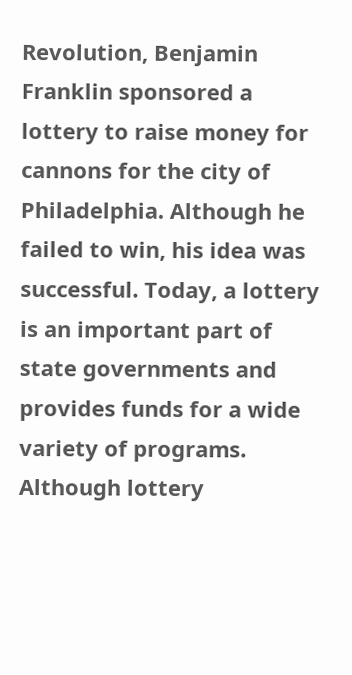Revolution, Benjamin Franklin sponsored a lottery to raise money for cannons for the city of Philadelphia. Although he failed to win, his idea was successful. Today, a lottery is an important part of state governments and provides funds for a wide variety of programs. Although lottery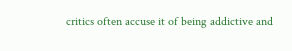critics often accuse it of being addictive and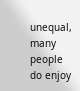unequal, many people do enjoy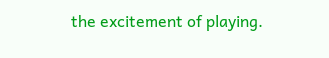the excitement of playing.